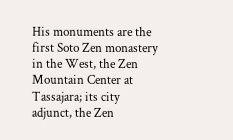His monuments are the first Soto Zen monastery in the West, the Zen Mountain Center at Tassajara; its city adjunct, the Zen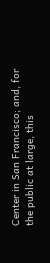Center in San Francisco; and, for the public at large, this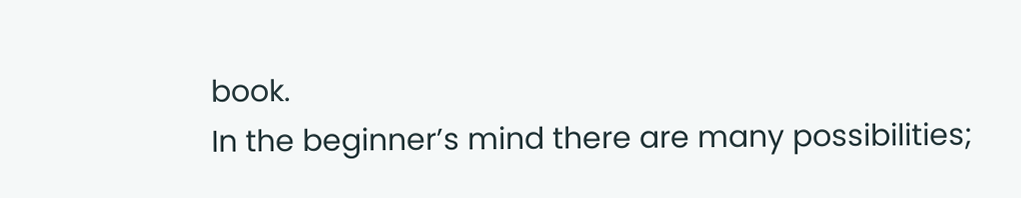book.
In the beginner’s mind there are many possibilities;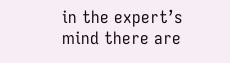in the expert’s mind there are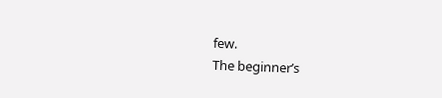few.
The beginner’s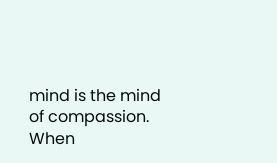mind is the mind of compassion. When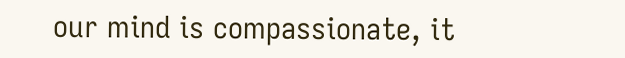our mind is compassionate, it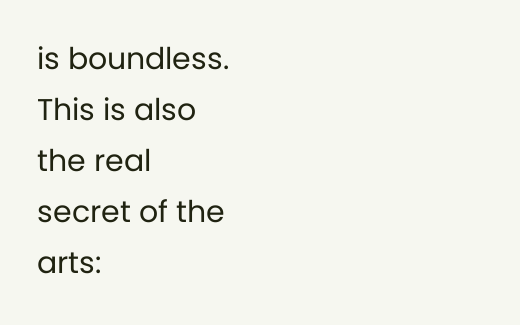is boundless.
This is also the real secret of the arts: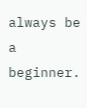always be a beginner.